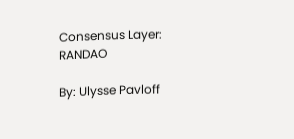Consensus Layer: RANDAO

By: Ulysse Pavloff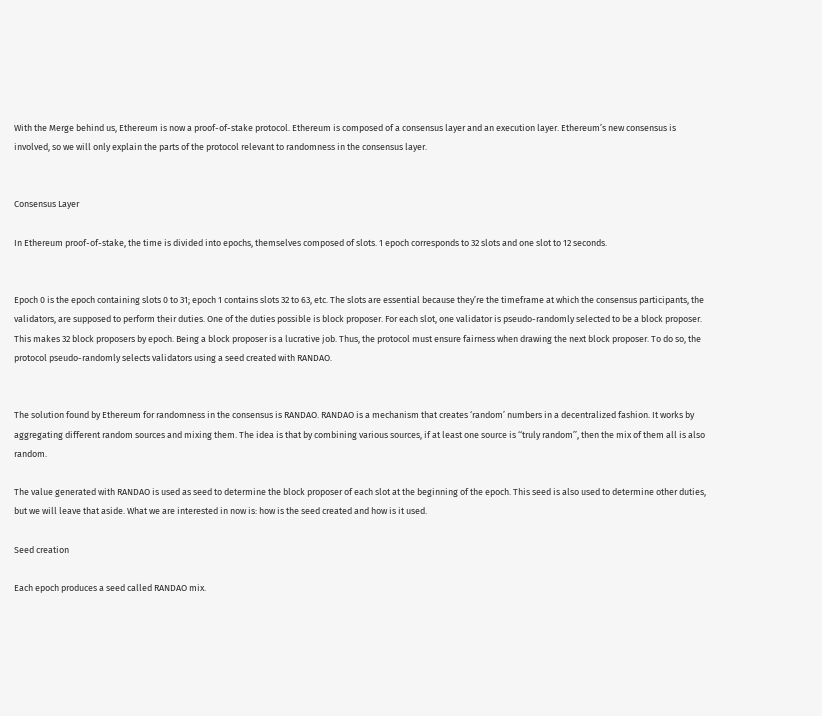With the Merge behind us, Ethereum is now a proof-of-stake protocol. Ethereum is composed of a consensus layer and an execution layer. Ethereum’s new consensus is involved, so we will only explain the parts of the protocol relevant to randomness in the consensus layer.


Consensus Layer

In Ethereum proof-of-stake, the time is divided into epochs, themselves composed of slots. 1 epoch corresponds to 32 slots and one slot to 12 seconds.


Epoch 0 is the epoch containing slots 0 to 31; epoch 1 contains slots 32 to 63, etc. The slots are essential because they’re the timeframe at which the consensus participants, the validators, are supposed to perform their duties. One of the duties possible is block proposer. For each slot, one validator is pseudo-randomly selected to be a block proposer. This makes 32 block proposers by epoch. Being a block proposer is a lucrative job. Thus, the protocol must ensure fairness when drawing the next block proposer. To do so, the protocol pseudo-randomly selects validators using a seed created with RANDAO.


The solution found by Ethereum for randomness in the consensus is RANDAO. RANDAO is a mechanism that creates ‘random’ numbers in a decentralized fashion. It works by aggregating different random sources and mixing them. The idea is that by combining various sources, if at least one source is ‘‘truly random’’, then the mix of them all is also random.

The value generated with RANDAO is used as seed to determine the block proposer of each slot at the beginning of the epoch. This seed is also used to determine other duties, but we will leave that aside. What we are interested in now is: how is the seed created and how is it used.

Seed creation

Each epoch produces a seed called RANDAO mix.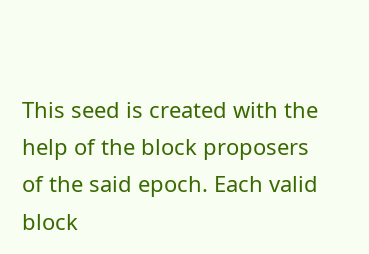This seed is created with the help of the block proposers of the said epoch. Each valid block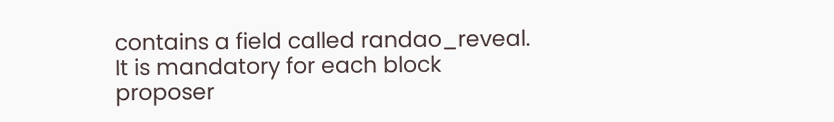contains a field called randao_reveal. It is mandatory for each block proposer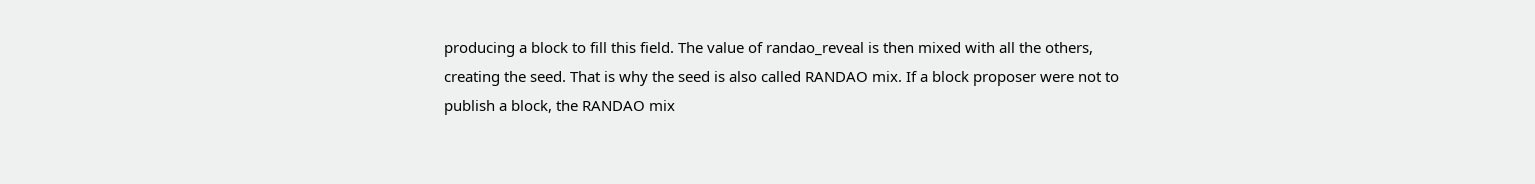producing a block to fill this field. The value of randao_reveal is then mixed with all the others, creating the seed. That is why the seed is also called RANDAO mix. If a block proposer were not to publish a block, the RANDAO mix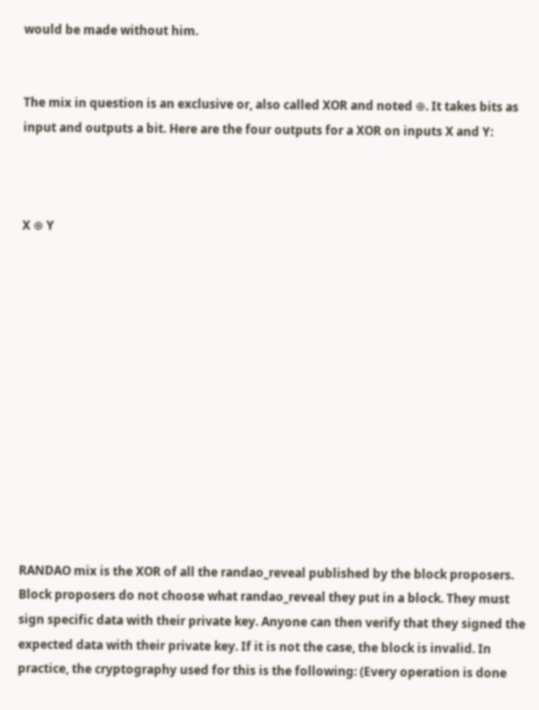would be made without him.


The mix in question is an exclusive or, also called XOR and noted ⊕. It takes bits as input and outputs a bit. Here are the four outputs for a XOR on inputs X and Y:



X ⊕ Y













RANDAO mix is the XOR of all the randao_reveal published by the block proposers. Block proposers do not choose what randao_reveal they put in a block. They must sign specific data with their private key. Anyone can then verify that they signed the expected data with their private key. If it is not the case, the block is invalid. In practice, the cryptography used for this is the following: (Every operation is done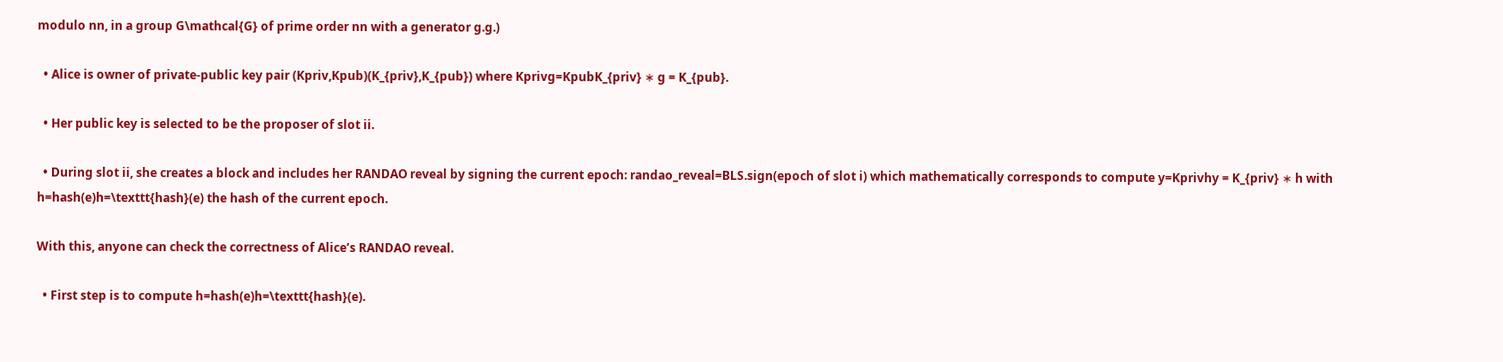modulo nn, in a group G\mathcal{G} of prime order nn with a generator g.g.)

  • Alice is owner of private-public key pair (Kpriv,Kpub)(K_{priv},K_{pub}) where Kprivg=KpubK_{priv} ∗ g = K_{pub}.

  • Her public key is selected to be the proposer of slot ii.

  • During slot ii, she creates a block and includes her RANDAO reveal by signing the current epoch: randao_reveal=BLS.sign(epoch of slot i) which mathematically corresponds to compute y=Kprivhy = K_{priv} ∗ h with h=hash(e)h=\texttt{hash}(e) the hash of the current epoch.

With this, anyone can check the correctness of Alice’s RANDAO reveal.

  • First step is to compute h=hash(e)h=\texttt{hash}(e).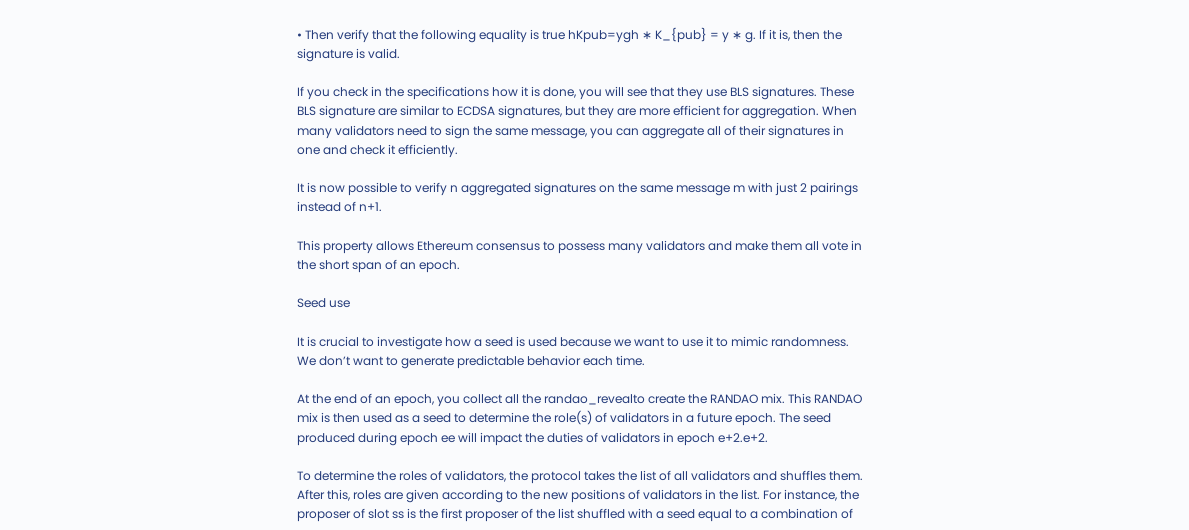• Then verify that the following equality is true hKpub=ygh ∗ K_{pub} = y ∗ g. If it is, then the signature is valid.

If you check in the specifications how it is done, you will see that they use BLS signatures. These BLS signature are similar to ECDSA signatures, but they are more efficient for aggregation. When many validators need to sign the same message, you can aggregate all of their signatures in one and check it efficiently.

It is now possible to verify n aggregated signatures on the same message m with just 2 pairings instead of n+1.

This property allows Ethereum consensus to possess many validators and make them all vote in the short span of an epoch.

Seed use

It is crucial to investigate how a seed is used because we want to use it to mimic randomness. We don’t want to generate predictable behavior each time.

At the end of an epoch, you collect all the randao_revealto create the RANDAO mix. This RANDAO mix is then used as a seed to determine the role(s) of validators in a future epoch. The seed produced during epoch ee will impact the duties of validators in epoch e+2.e+2.

To determine the roles of validators, the protocol takes the list of all validators and shuffles them. After this, roles are given according to the new positions of validators in the list. For instance, the proposer of slot ss is the first proposer of the list shuffled with a seed equal to a combination of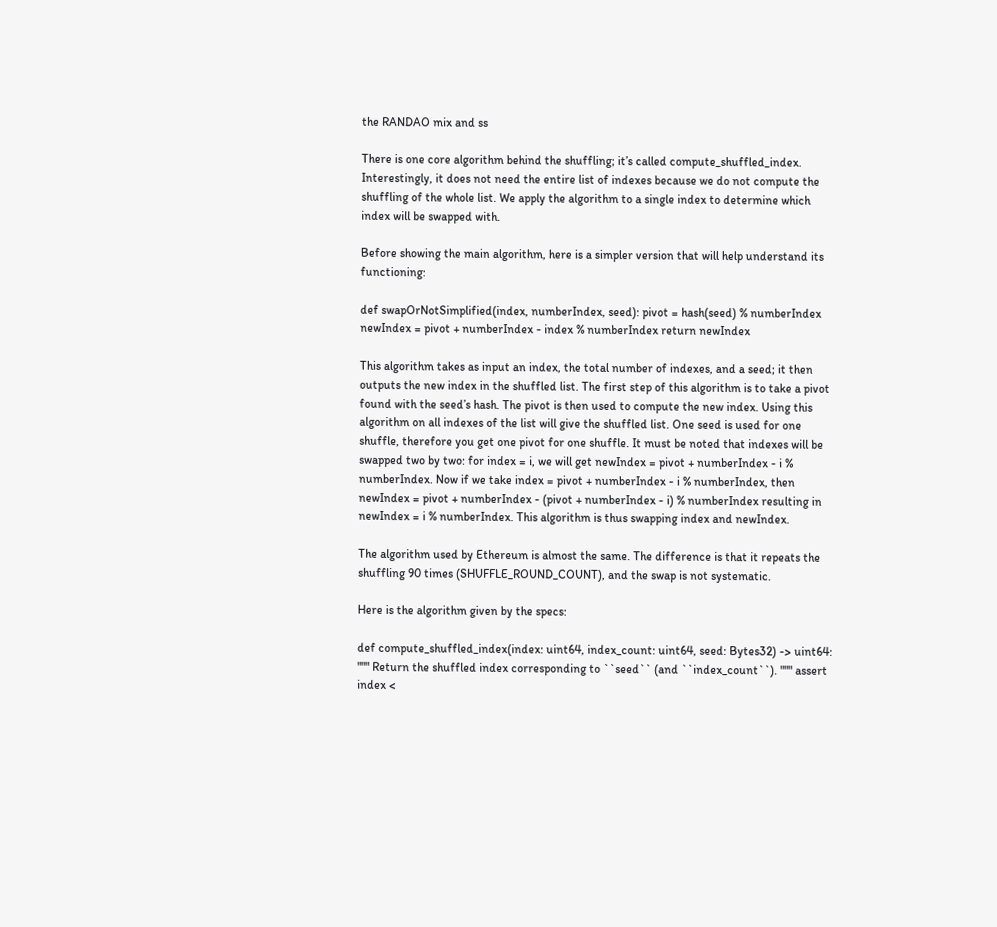the RANDAO mix and ss

There is one core algorithm behind the shuffling; it’s called compute_shuffled_index. Interestingly, it does not need the entire list of indexes because we do not compute the shuffling of the whole list. We apply the algorithm to a single index to determine which index will be swapped with.

Before showing the main algorithm, here is a simpler version that will help understand its functioning:

def swapOrNotSimplified(index, numberIndex, seed): pivot = hash(seed) % numberIndex newIndex = pivot + numberIndex - index % numberIndex return newIndex

This algorithm takes as input an index, the total number of indexes, and a seed; it then outputs the new index in the shuffled list. The first step of this algorithm is to take a pivot found with the seed’s hash. The pivot is then used to compute the new index. Using this algorithm on all indexes of the list will give the shuffled list. One seed is used for one shuffle, therefore you get one pivot for one shuffle. It must be noted that indexes will be swapped two by two: for index = i, we will get newIndex = pivot + numberIndex - i % numberIndex. Now if we take index = pivot + numberIndex - i % numberIndex, then newIndex = pivot + numberIndex - (pivot + numberIndex - i) % numberIndex resulting in newIndex = i % numberIndex. This algorithm is thus swapping index and newIndex.

The algorithm used by Ethereum is almost the same. The difference is that it repeats the shuffling 90 times (SHUFFLE_ROUND_COUNT), and the swap is not systematic.

Here is the algorithm given by the specs:

def compute_shuffled_index(index: uint64, index_count: uint64, seed: Bytes32) -> uint64: """ Return the shuffled index corresponding to ``seed`` (and ``index_count``). """ assert index <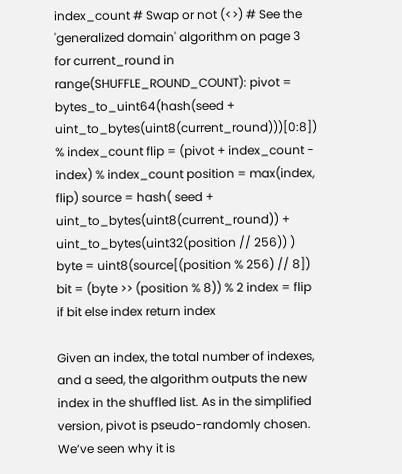index_count # Swap or not (<>) # See the 'generalized domain' algorithm on page 3 for current_round in range(SHUFFLE_ROUND_COUNT): pivot = bytes_to_uint64(hash(seed + uint_to_bytes(uint8(current_round)))[0:8]) % index_count flip = (pivot + index_count - index) % index_count position = max(index, flip) source = hash( seed + uint_to_bytes(uint8(current_round)) + uint_to_bytes(uint32(position // 256)) ) byte = uint8(source[(position % 256) // 8]) bit = (byte >> (position % 8)) % 2 index = flip if bit else index return index

Given an index, the total number of indexes, and a seed, the algorithm outputs the new index in the shuffled list. As in the simplified version, pivot is pseudo-randomly chosen. We’ve seen why it is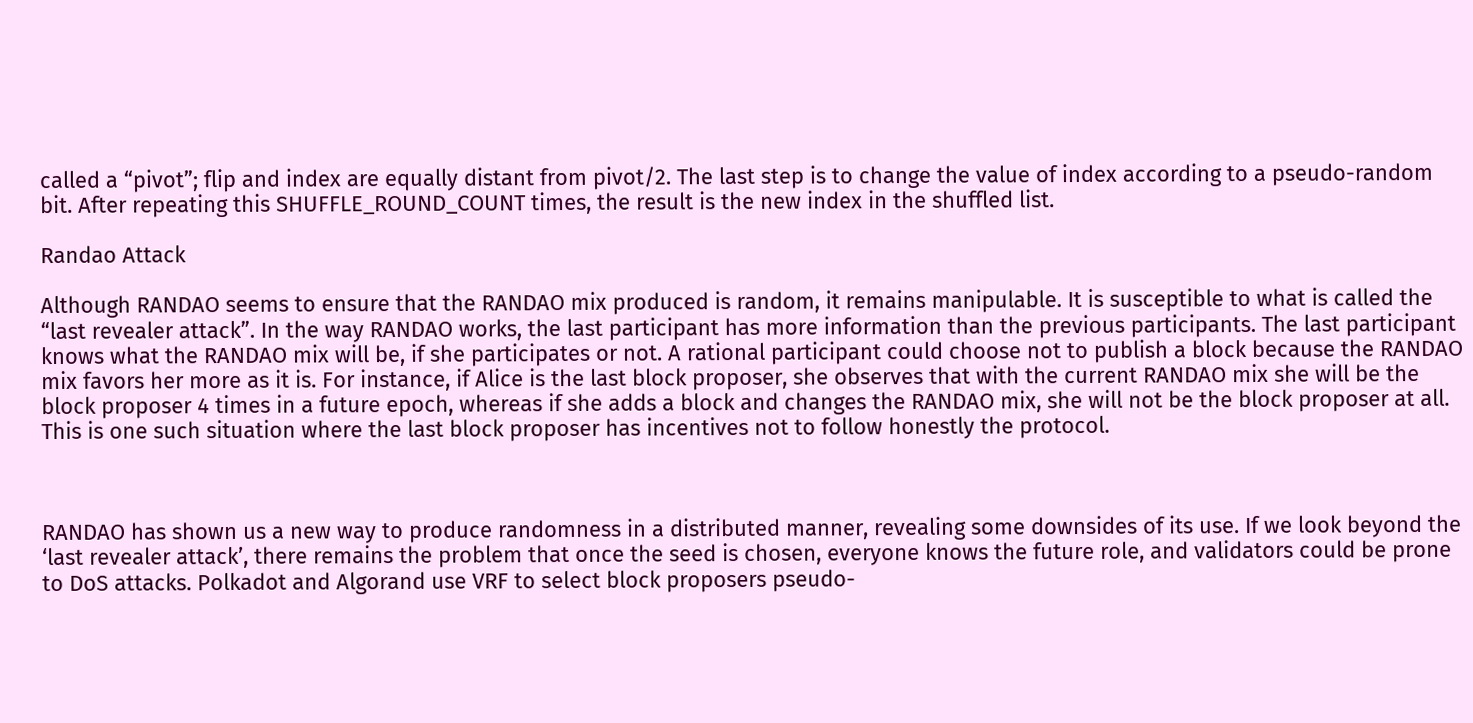called a “pivot”; flip and index are equally distant from pivot/2. The last step is to change the value of index according to a pseudo-random bit. After repeating this SHUFFLE_ROUND_COUNT times, the result is the new index in the shuffled list.

Randao Attack

Although RANDAO seems to ensure that the RANDAO mix produced is random, it remains manipulable. It is susceptible to what is called the “last revealer attack”. In the way RANDAO works, the last participant has more information than the previous participants. The last participant knows what the RANDAO mix will be, if she participates or not. A rational participant could choose not to publish a block because the RANDAO mix favors her more as it is. For instance, if Alice is the last block proposer, she observes that with the current RANDAO mix she will be the block proposer 4 times in a future epoch, whereas if she adds a block and changes the RANDAO mix, she will not be the block proposer at all. This is one such situation where the last block proposer has incentives not to follow honestly the protocol.



RANDAO has shown us a new way to produce randomness in a distributed manner, revealing some downsides of its use. If we look beyond the ‘last revealer attack’, there remains the problem that once the seed is chosen, everyone knows the future role, and validators could be prone to DoS attacks. Polkadot and Algorand use VRF to select block proposers pseudo-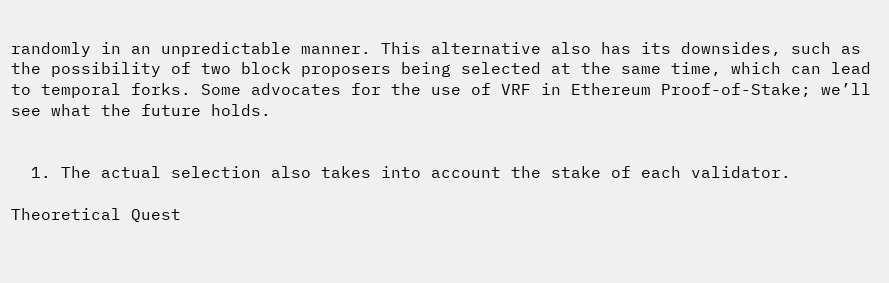randomly in an unpredictable manner. This alternative also has its downsides, such as the possibility of two block proposers being selected at the same time, which can lead to temporal forks. Some advocates for the use of VRF in Ethereum Proof-of-Stake; we’ll see what the future holds.


  1. The actual selection also takes into account the stake of each validator.

Theoretical Quest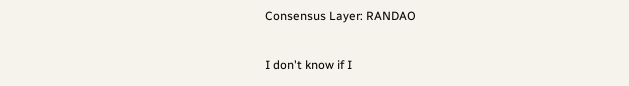Consensus Layer: RANDAO

I don't know if I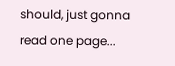should, just gonna read one page...